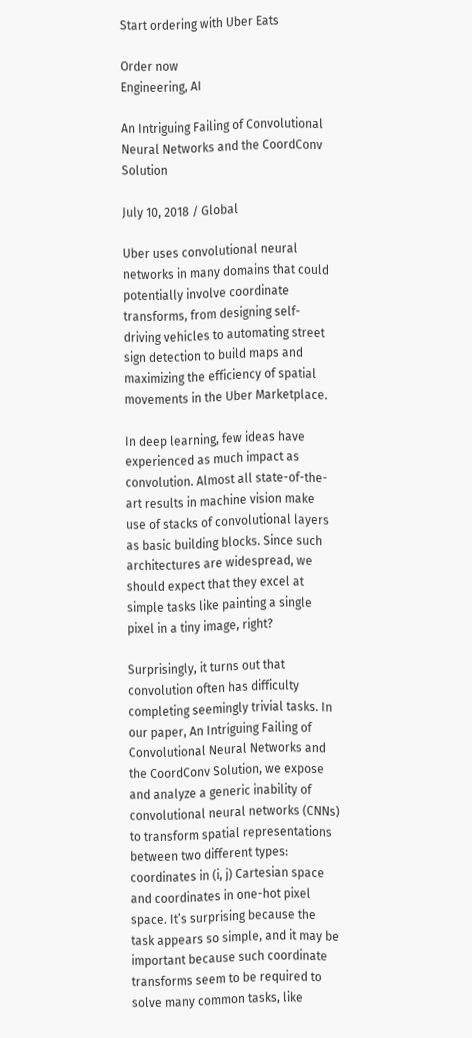Start ordering with Uber Eats

Order now
Engineering, AI

An Intriguing Failing of Convolutional Neural Networks and the CoordConv Solution

July 10, 2018 / Global

Uber uses convolutional neural networks in many domains that could potentially involve coordinate transforms, from designing self-driving vehicles to automating street sign detection to build maps and maximizing the efficiency of spatial movements in the Uber Marketplace.

In deep learning, few ideas have experienced as much impact as convolution. Almost all state-of-the-art results in machine vision make use of stacks of convolutional layers as basic building blocks. Since such architectures are widespread, we should expect that they excel at simple tasks like painting a single pixel in a tiny image, right?

Surprisingly, it turns out that convolution often has difficulty completing seemingly trivial tasks. In our paper, An Intriguing Failing of Convolutional Neural Networks and the CoordConv Solution, we expose and analyze a generic inability of convolutional neural networks (CNNs) to transform spatial representations between two different types: coordinates in (i, j) Cartesian space and coordinates in one-hot pixel space. It’s surprising because the task appears so simple, and it may be important because such coordinate transforms seem to be required to solve many common tasks, like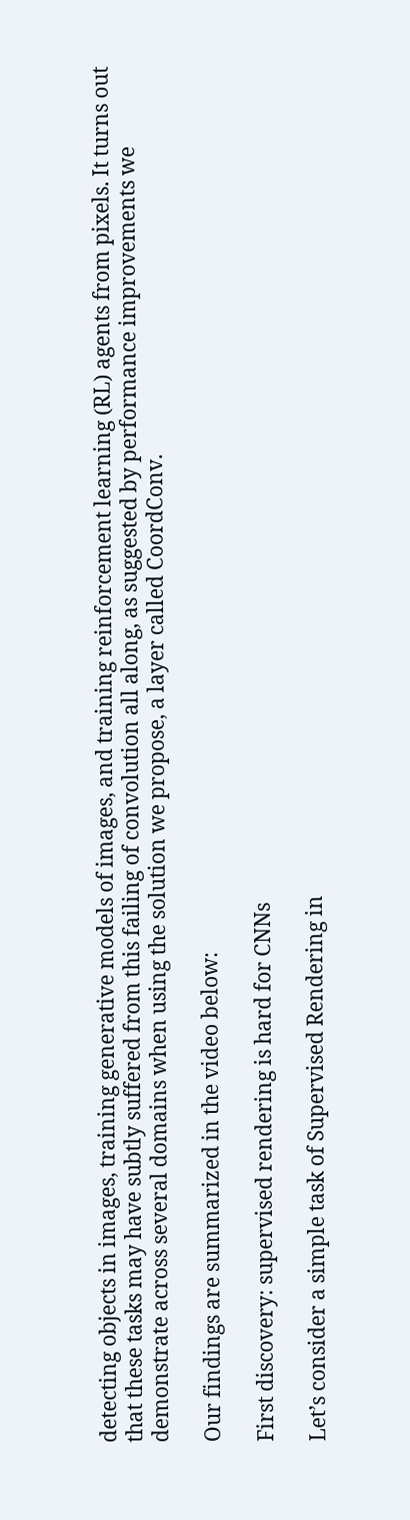detecting objects in images, training generative models of images, and training reinforcement learning (RL) agents from pixels. It turns out that these tasks may have subtly suffered from this failing of convolution all along, as suggested by performance improvements we demonstrate across several domains when using the solution we propose, a layer called CoordConv.

Our findings are summarized in the video below:

First discovery: supervised rendering is hard for CNNs

Let’s consider a simple task of Supervised Rendering in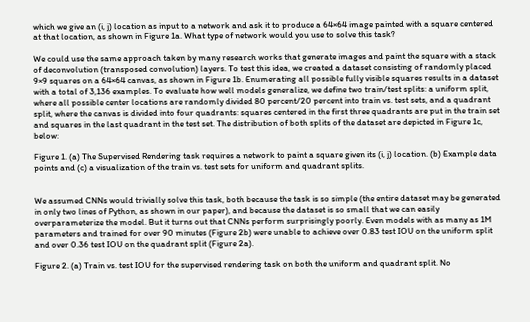which we give an (i, j) location as input to a network and ask it to produce a 64×64 image painted with a square centered at that location, as shown in Figure 1a. What type of network would you use to solve this task?

We could use the same approach taken by many research works that generate images and paint the square with a stack of deconvolution (transposed convolution) layers. To test this idea, we created a dataset consisting of randomly placed 9×9 squares on a 64×64 canvas, as shown in Figure 1b. Enumerating all possible fully visible squares results in a dataset with a total of 3,136 examples. To evaluate how well models generalize, we define two train/test splits: a uniform split, where all possible center locations are randomly divided 80 percent/20 percent into train vs. test sets, and a quadrant split, where the canvas is divided into four quadrants: squares centered in the first three quadrants are put in the train set and squares in the last quadrant in the test set. The distribution of both splits of the dataset are depicted in Figure 1c, below:

Figure 1. (a) The Supervised Rendering task requires a network to paint a square given its (i, j) location. (b) Example data points and (c) a visualization of the train vs. test sets for uniform and quadrant splits.


We assumed CNNs would trivially solve this task, both because the task is so simple (the entire dataset may be generated in only two lines of Python, as shown in our paper), and because the dataset is so small that we can easily overparameterize the model. But it turns out that CNNs perform surprisingly poorly. Even models with as many as 1M parameters and trained for over 90 minutes (Figure 2b) were unable to achieve over 0.83 test IOU on the uniform split and over 0.36 test IOU on the quadrant split (Figure 2a).

Figure 2. (a) Train vs. test IOU for the supervised rendering task on both the uniform and quadrant split. No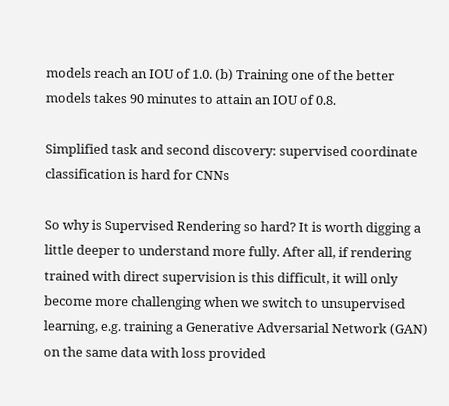models reach an IOU of 1.0. (b) Training one of the better models takes 90 minutes to attain an IOU of 0.8.

Simplified task and second discovery: supervised coordinate classification is hard for CNNs

So why is Supervised Rendering so hard? It is worth digging a little deeper to understand more fully. After all, if rendering trained with direct supervision is this difficult, it will only become more challenging when we switch to unsupervised learning, e.g. training a Generative Adversarial Network (GAN) on the same data with loss provided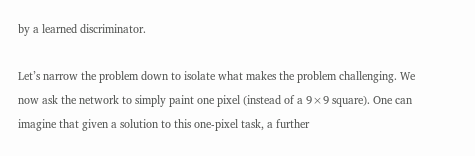by a learned discriminator.

Let’s narrow the problem down to isolate what makes the problem challenging. We now ask the network to simply paint one pixel (instead of a 9×9 square). One can imagine that given a solution to this one-pixel task, a further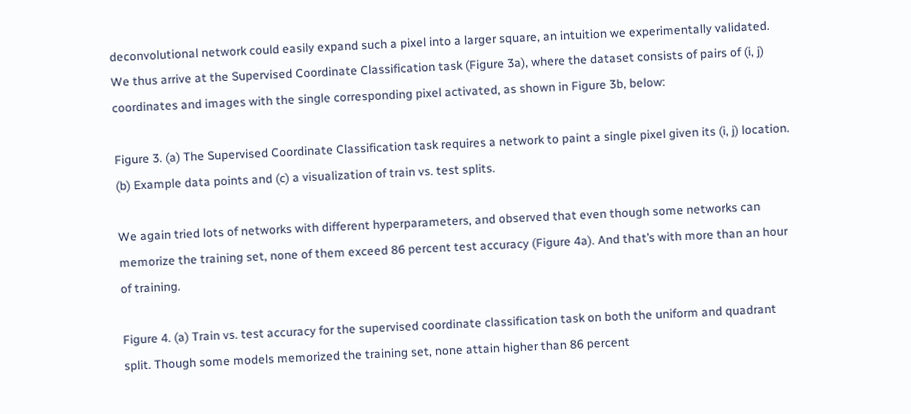deconvolutional network could easily expand such a pixel into a larger square, an intuition we experimentally validated. We thus arrive at the Supervised Coordinate Classification task (Figure 3a), where the dataset consists of pairs of (i, j) coordinates and images with the single corresponding pixel activated, as shown in Figure 3b, below:

Figure 3. (a) The Supervised Coordinate Classification task requires a network to paint a single pixel given its (i, j) location. (b) Example data points and (c) a visualization of train vs. test splits.

We again tried lots of networks with different hyperparameters, and observed that even though some networks can memorize the training set, none of them exceed 86 percent test accuracy (Figure 4a). And that’s with more than an hour of training.

Figure 4. (a) Train vs. test accuracy for the supervised coordinate classification task on both the uniform and quadrant split. Though some models memorized the training set, none attain higher than 86 percent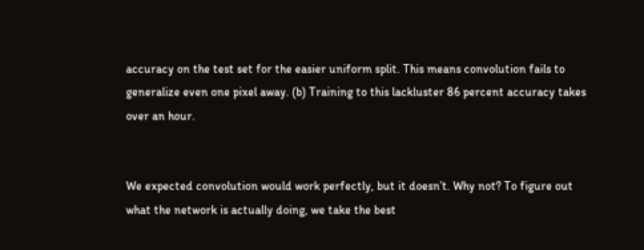accuracy on the test set for the easier uniform split. This means convolution fails to generalize even one pixel away. (b) Training to this lackluster 86 percent accuracy takes over an hour.


We expected convolution would work perfectly, but it doesn’t. Why not? To figure out what the network is actually doing, we take the best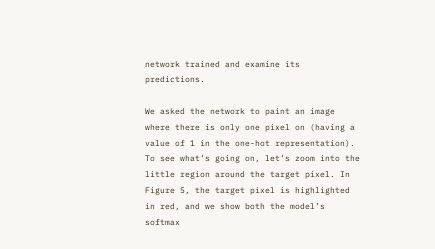network trained and examine its predictions.

We asked the network to paint an image where there is only one pixel on (having a value of 1 in the one-hot representation). To see what’s going on, let’s zoom into the little region around the target pixel. In Figure 5, the target pixel is highlighted in red, and we show both the model’s softmax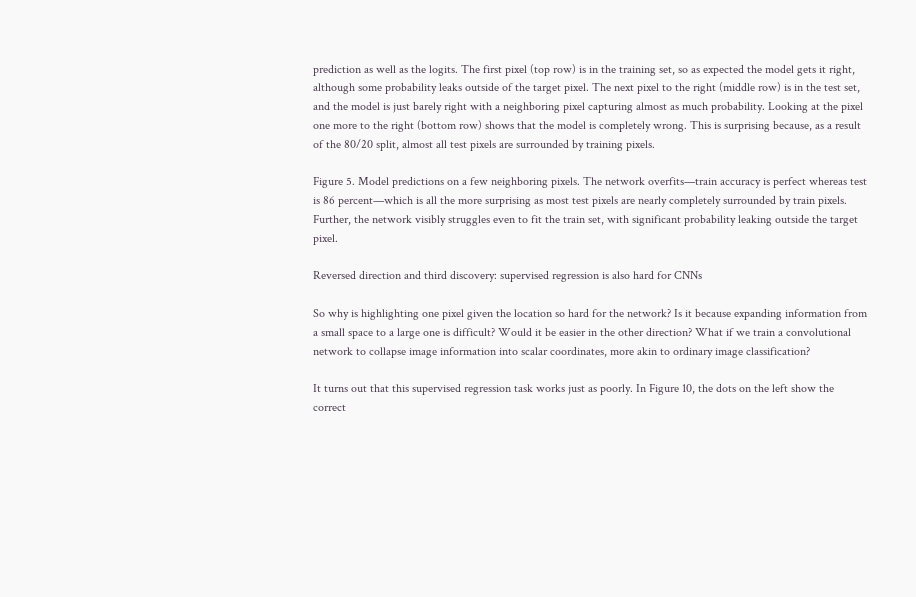prediction as well as the logits. The first pixel (top row) is in the training set, so as expected the model gets it right, although some probability leaks outside of the target pixel. The next pixel to the right (middle row) is in the test set, and the model is just barely right with a neighboring pixel capturing almost as much probability. Looking at the pixel one more to the right (bottom row) shows that the model is completely wrong. This is surprising because, as a result of the 80/20 split, almost all test pixels are surrounded by training pixels.

Figure 5. Model predictions on a few neighboring pixels. The network overfits—train accuracy is perfect whereas test is 86 percent—which is all the more surprising as most test pixels are nearly completely surrounded by train pixels. Further, the network visibly struggles even to fit the train set, with significant probability leaking outside the target pixel.

Reversed direction and third discovery: supervised regression is also hard for CNNs

So why is highlighting one pixel given the location so hard for the network? Is it because expanding information from a small space to a large one is difficult? Would it be easier in the other direction? What if we train a convolutional network to collapse image information into scalar coordinates, more akin to ordinary image classification?

It turns out that this supervised regression task works just as poorly. In Figure 10, the dots on the left show the correct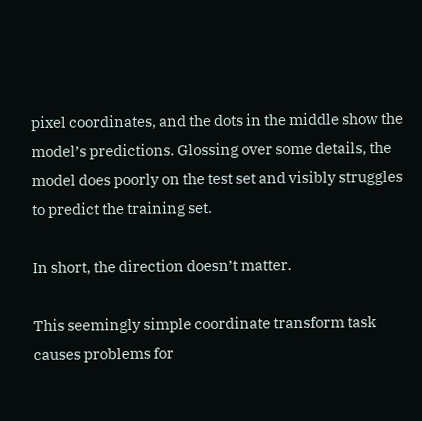pixel coordinates, and the dots in the middle show the model’s predictions. Glossing over some details, the model does poorly on the test set and visibly struggles to predict the training set.

In short, the direction doesn’t matter.

This seemingly simple coordinate transform task causes problems for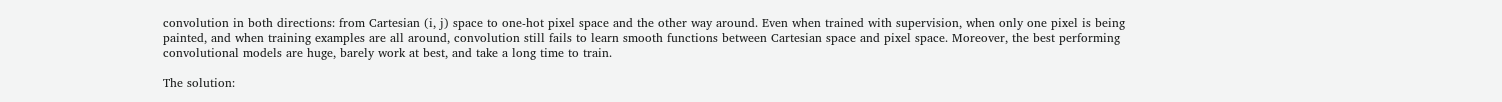convolution in both directions: from Cartesian (i, j) space to one-hot pixel space and the other way around. Even when trained with supervision, when only one pixel is being painted, and when training examples are all around, convolution still fails to learn smooth functions between Cartesian space and pixel space. Moreover, the best performing convolutional models are huge, barely work at best, and take a long time to train.

The solution: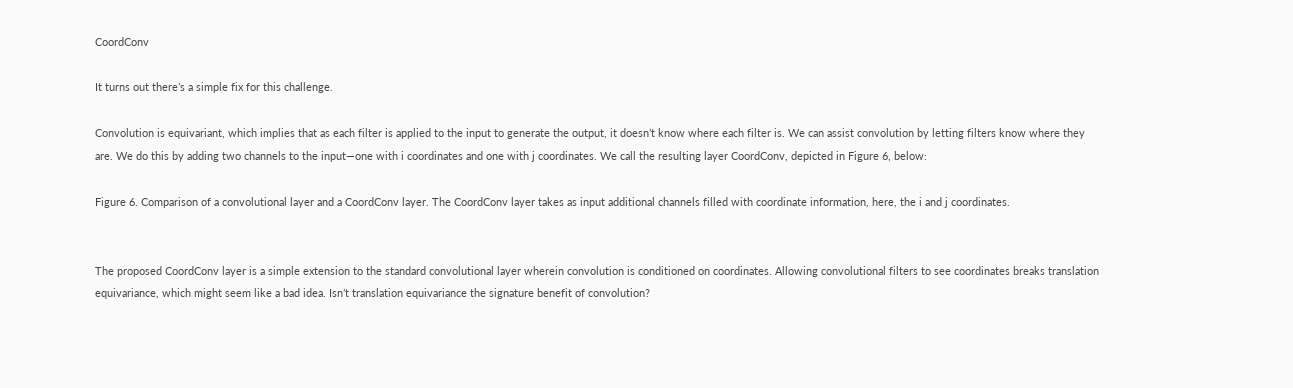CoordConv

It turns out there’s a simple fix for this challenge.

Convolution is equivariant, which implies that as each filter is applied to the input to generate the output, it doesn’t know where each filter is. We can assist convolution by letting filters know where they are. We do this by adding two channels to the input—one with i coordinates and one with j coordinates. We call the resulting layer CoordConv, depicted in Figure 6, below:

Figure 6. Comparison of a convolutional layer and a CoordConv layer. The CoordConv layer takes as input additional channels filled with coordinate information, here, the i and j coordinates.


The proposed CoordConv layer is a simple extension to the standard convolutional layer wherein convolution is conditioned on coordinates. Allowing convolutional filters to see coordinates breaks translation equivariance, which might seem like a bad idea. Isn’t translation equivariance the signature benefit of convolution?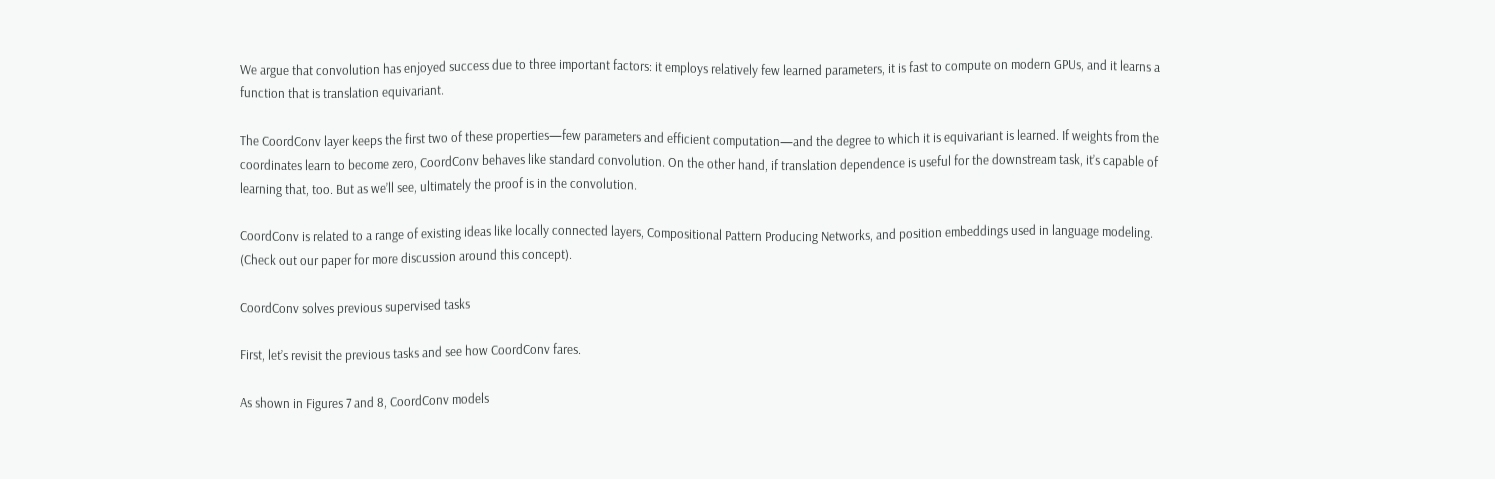We argue that convolution has enjoyed success due to three important factors: it employs relatively few learned parameters, it is fast to compute on modern GPUs, and it learns a function that is translation equivariant.

The CoordConv layer keeps the first two of these properties—few parameters and efficient computation—and the degree to which it is equivariant is learned. If weights from the coordinates learn to become zero, CoordConv behaves like standard convolution. On the other hand, if translation dependence is useful for the downstream task, it’s capable of learning that, too. But as we’ll see, ultimately the proof is in the convolution.

CoordConv is related to a range of existing ideas like locally connected layers, Compositional Pattern Producing Networks, and position embeddings used in language modeling. (Check out our paper for more discussion around this concept).

CoordConv solves previous supervised tasks

First, let’s revisit the previous tasks and see how CoordConv fares.

As shown in Figures 7 and 8, CoordConv models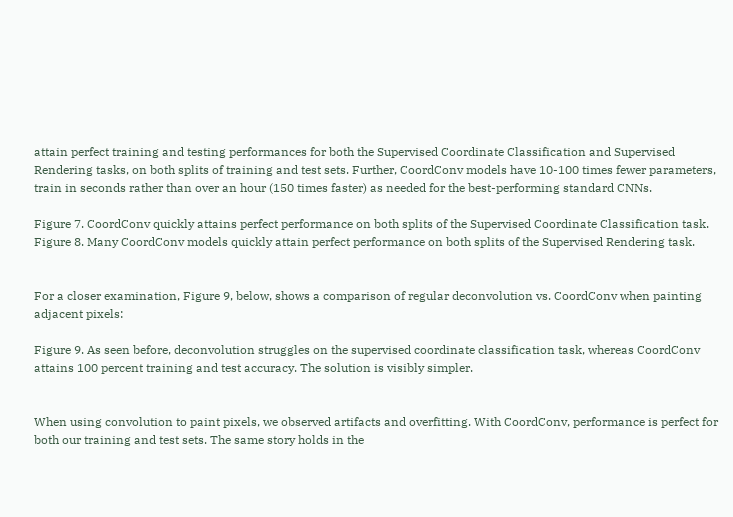attain perfect training and testing performances for both the Supervised Coordinate Classification and Supervised Rendering tasks, on both splits of training and test sets. Further, CoordConv models have 10-100 times fewer parameters, train in seconds rather than over an hour (150 times faster) as needed for the best-performing standard CNNs.

Figure 7. CoordConv quickly attains perfect performance on both splits of the Supervised Coordinate Classification task.
Figure 8. Many CoordConv models quickly attain perfect performance on both splits of the Supervised Rendering task.


For a closer examination, Figure 9, below, shows a comparison of regular deconvolution vs. CoordConv when painting adjacent pixels:

Figure 9. As seen before, deconvolution struggles on the supervised coordinate classification task, whereas CoordConv attains 100 percent training and test accuracy. The solution is visibly simpler.


When using convolution to paint pixels, we observed artifacts and overfitting. With CoordConv, performance is perfect for both our training and test sets. The same story holds in the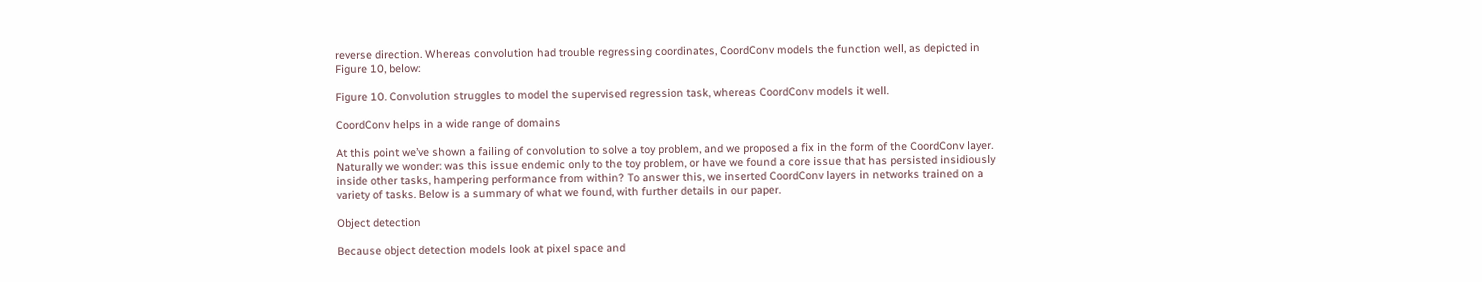reverse direction. Whereas convolution had trouble regressing coordinates, CoordConv models the function well, as depicted in Figure 10, below:

Figure 10. Convolution struggles to model the supervised regression task, whereas CoordConv models it well.

CoordConv helps in a wide range of domains

At this point we’ve shown a failing of convolution to solve a toy problem, and we proposed a fix in the form of the CoordConv layer. Naturally we wonder: was this issue endemic only to the toy problem, or have we found a core issue that has persisted insidiously inside other tasks, hampering performance from within? To answer this, we inserted CoordConv layers in networks trained on a variety of tasks. Below is a summary of what we found, with further details in our paper.

Object detection

Because object detection models look at pixel space and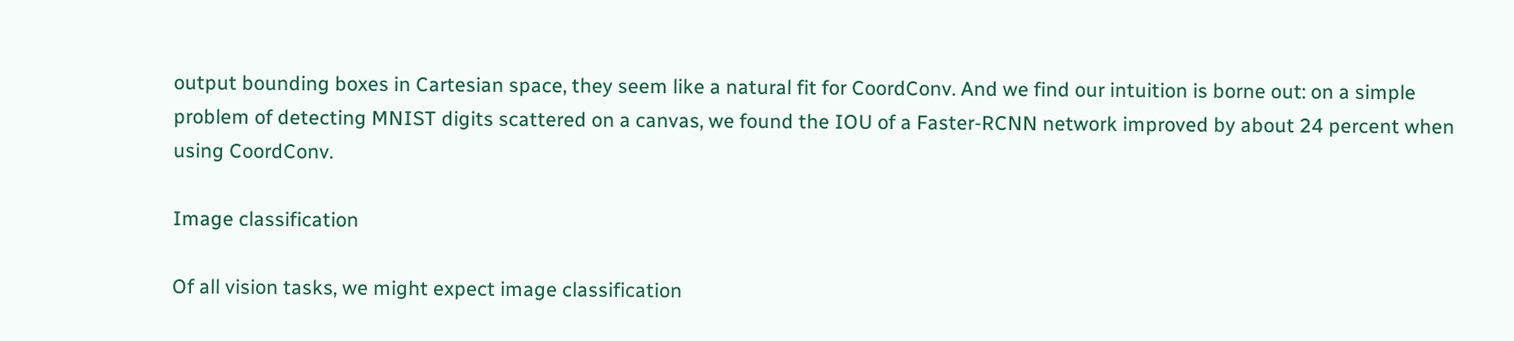output bounding boxes in Cartesian space, they seem like a natural fit for CoordConv. And we find our intuition is borne out: on a simple problem of detecting MNIST digits scattered on a canvas, we found the IOU of a Faster-RCNN network improved by about 24 percent when using CoordConv.

Image classification

Of all vision tasks, we might expect image classification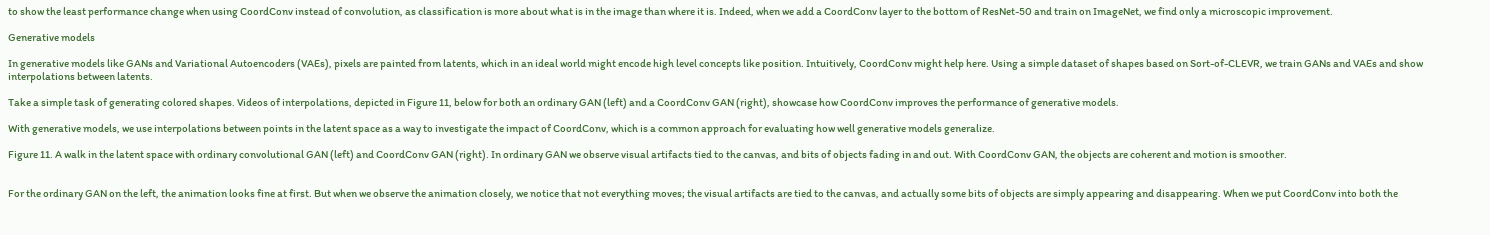to show the least performance change when using CoordConv instead of convolution, as classification is more about what is in the image than where it is. Indeed, when we add a CoordConv layer to the bottom of ResNet-50 and train on ImageNet, we find only a microscopic improvement.

Generative models

In generative models like GANs and Variational Autoencoders (VAEs), pixels are painted from latents, which in an ideal world might encode high level concepts like position. Intuitively, CoordConv might help here. Using a simple dataset of shapes based on Sort-of-CLEVR, we train GANs and VAEs and show interpolations between latents.

Take a simple task of generating colored shapes. Videos of interpolations, depicted in Figure 11, below for both an ordinary GAN (left) and a CoordConv GAN (right), showcase how CoordConv improves the performance of generative models.

With generative models, we use interpolations between points in the latent space as a way to investigate the impact of CoordConv, which is a common approach for evaluating how well generative models generalize.

Figure 11. A walk in the latent space with ordinary convolutional GAN (left) and CoordConv GAN (right). In ordinary GAN we observe visual artifacts tied to the canvas, and bits of objects fading in and out. With CoordConv GAN, the objects are coherent and motion is smoother.


For the ordinary GAN on the left, the animation looks fine at first. But when we observe the animation closely, we notice that not everything moves; the visual artifacts are tied to the canvas, and actually some bits of objects are simply appearing and disappearing. When we put CoordConv into both the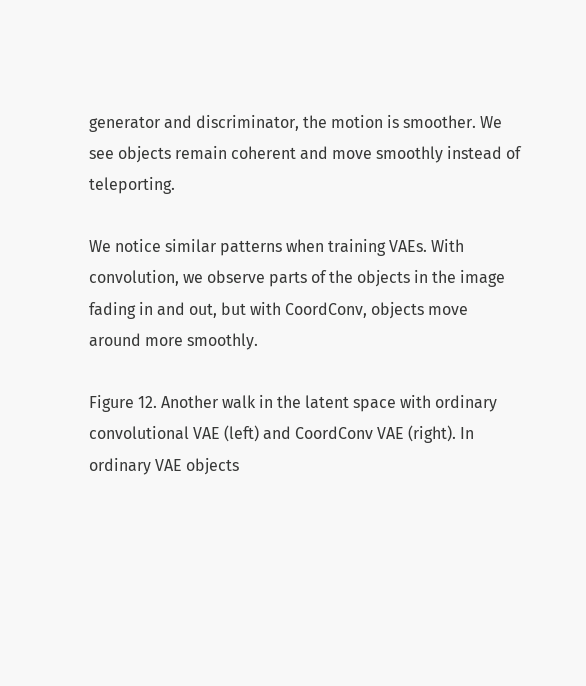generator and discriminator, the motion is smoother. We see objects remain coherent and move smoothly instead of teleporting.

We notice similar patterns when training VAEs. With convolution, we observe parts of the objects in the image fading in and out, but with CoordConv, objects move around more smoothly.

Figure 12. Another walk in the latent space with ordinary convolutional VAE (left) and CoordConv VAE (right). In ordinary VAE objects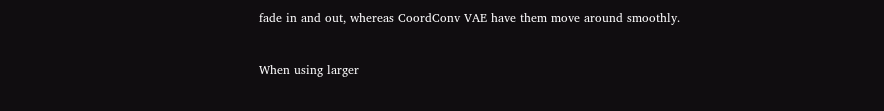fade in and out, whereas CoordConv VAE have them move around smoothly.


When using larger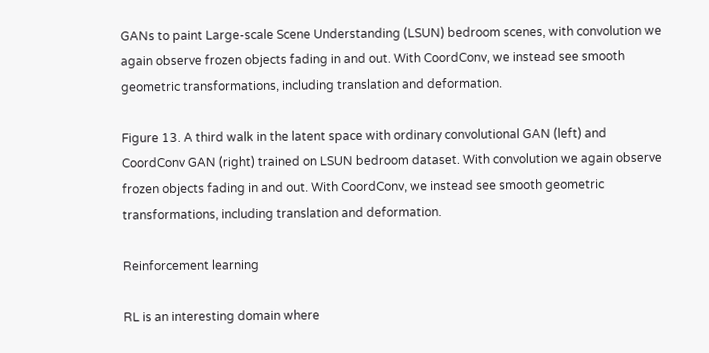GANs to paint Large-scale Scene Understanding (LSUN) bedroom scenes, with convolution we again observe frozen objects fading in and out. With CoordConv, we instead see smooth geometric transformations, including translation and deformation.

Figure 13. A third walk in the latent space with ordinary convolutional GAN (left) and CoordConv GAN (right) trained on LSUN bedroom dataset. With convolution we again observe frozen objects fading in and out. With CoordConv, we instead see smooth geometric transformations, including translation and deformation.

Reinforcement learning

RL is an interesting domain where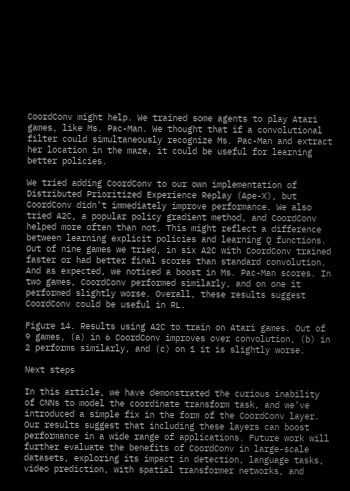CoordConv might help. We trained some agents to play Atari games, like Ms. Pac-Man. We thought that if a convolutional filter could simultaneously recognize Ms. Pac-Man and extract her location in the maze, it could be useful for learning better policies.

We tried adding CoordConv to our own implementation of Distributed Prioritized Experience Replay (Ape-X), but CoordConv didn’t immediately improve performance. We also tried A2C, a popular policy gradient method, and CoordConv helped more often than not. This might reflect a difference between learning explicit policies and learning Q functions. Out of nine games we tried, in six A2C with CoordConv trained faster or had better final scores than standard convolution. And as expected, we noticed a boost in Ms. Pac-Man scores. In two games, CoordConv performed similarly, and on one it performed slightly worse. Overall, these results suggest CoordConv could be useful in RL.

Figure 14. Results using A2C to train on Atari games. Out of 9 games, (a) in 6 CoordConv improves over convolution, (b) in 2 performs similarly, and (c) on 1 it is slightly worse.

Next steps

In this article, we have demonstrated the curious inability of CNNs to model the coordinate transform task, and we’ve introduced a simple fix in the form of the CoordConv layer. Our results suggest that including these layers can boost performance in a wide range of applications. Future work will further evaluate the benefits of CoordConv in large-scale datasets, exploring its impact in detection, language tasks, video prediction, with spatial transformer networks, and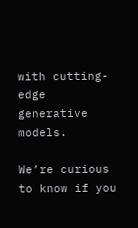with cutting-edge generative models.

We’re curious to know if you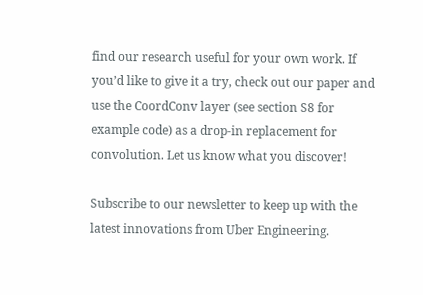find our research useful for your own work. If you’d like to give it a try, check out our paper and use the CoordConv layer (see section S8 for example code) as a drop-in replacement for convolution. Let us know what you discover!

Subscribe to our newsletter to keep up with the latest innovations from Uber Engineering.